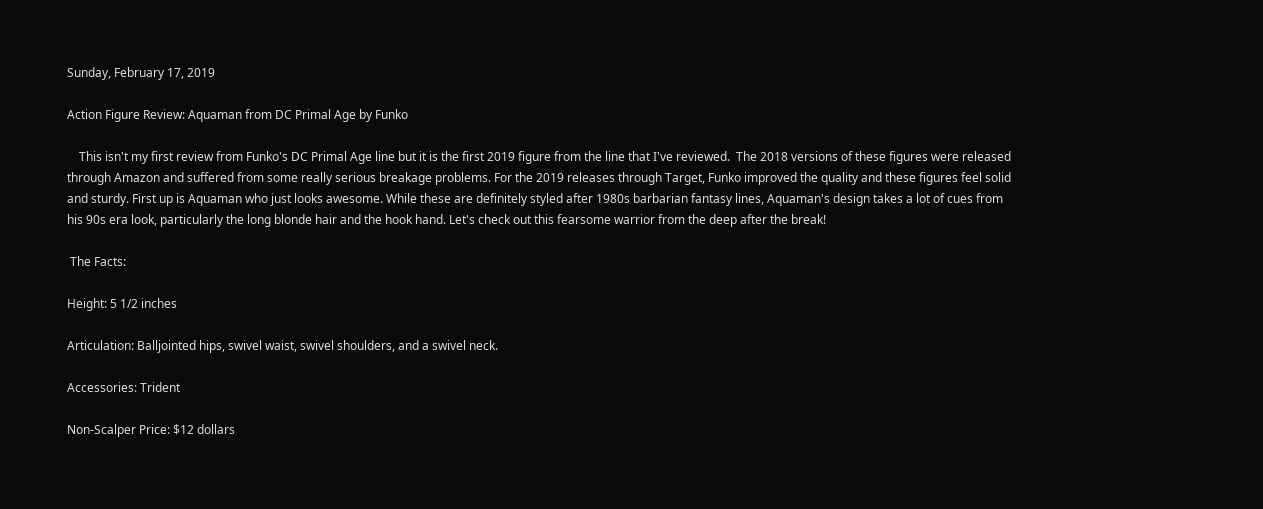Sunday, February 17, 2019

Action Figure Review: Aquaman from DC Primal Age by Funko

    This isn't my first review from Funko's DC Primal Age line but it is the first 2019 figure from the line that I've reviewed.  The 2018 versions of these figures were released through Amazon and suffered from some really serious breakage problems. For the 2019 releases through Target, Funko improved the quality and these figures feel solid and sturdy. First up is Aquaman who just looks awesome. While these are definitely styled after 1980s barbarian fantasy lines, Aquaman's design takes a lot of cues from his 90s era look, particularly the long blonde hair and the hook hand. Let's check out this fearsome warrior from the deep after the break!

 The Facts:

Height: 5 1/2 inches

Articulation: Balljointed hips, swivel waist, swivel shoulders, and a swivel neck.

Accessories: Trident

Non-Scalper Price: $12 dollars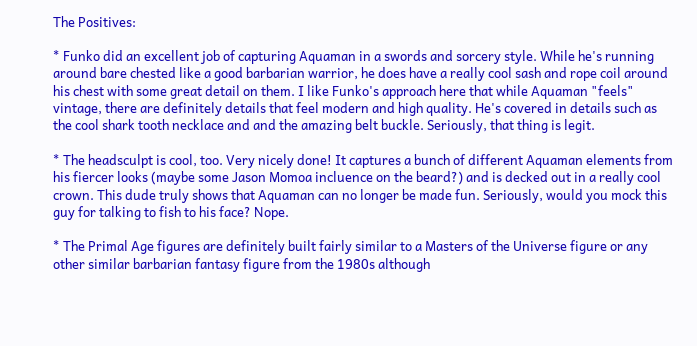The Positives:

* Funko did an excellent job of capturing Aquaman in a swords and sorcery style. While he's running around bare chested like a good barbarian warrior, he does have a really cool sash and rope coil around his chest with some great detail on them. I like Funko's approach here that while Aquaman "feels" vintage, there are definitely details that feel modern and high quality. He's covered in details such as the cool shark tooth necklace and and the amazing belt buckle. Seriously, that thing is legit.

* The headsculpt is cool, too. Very nicely done! It captures a bunch of different Aquaman elements from his fiercer looks (maybe some Jason Momoa incluence on the beard?) and is decked out in a really cool crown. This dude truly shows that Aquaman can no longer be made fun. Seriously, would you mock this guy for talking to fish to his face? Nope.

* The Primal Age figures are definitely built fairly similar to a Masters of the Universe figure or any other similar barbarian fantasy figure from the 1980s although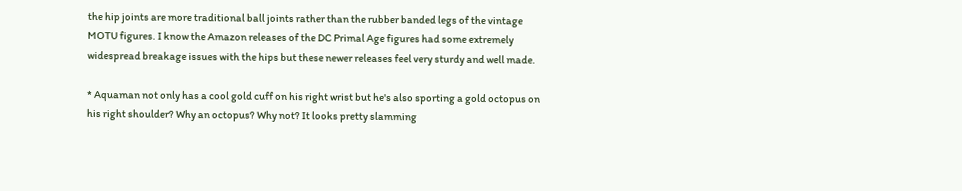the hip joints are more traditional ball joints rather than the rubber banded legs of the vintage MOTU figures. I know the Amazon releases of the DC Primal Age figures had some extremely widespread breakage issues with the hips but these newer releases feel very sturdy and well made.

* Aquaman not only has a cool gold cuff on his right wrist but he's also sporting a gold octopus on his right shoulder? Why an octopus? Why not? It looks pretty slamming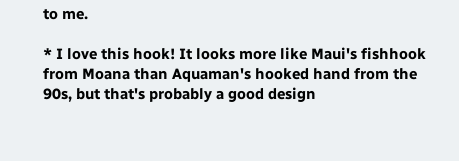to me.

* I love this hook! It looks more like Maui's fishhook from Moana than Aquaman's hooked hand from the 90s, but that's probably a good design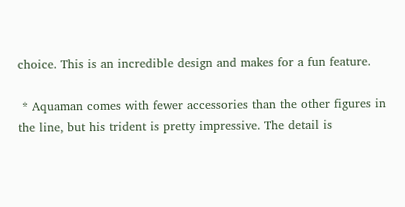choice. This is an incredible design and makes for a fun feature.

 * Aquaman comes with fewer accessories than the other figures in the line, but his trident is pretty impressive. The detail is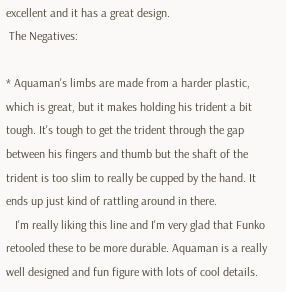excellent and it has a great design.
 The Negatives:

* Aquaman's limbs are made from a harder plastic, which is great, but it makes holding his trident a bit tough. It's tough to get the trident through the gap between his fingers and thumb but the shaft of the trident is too slim to really be cupped by the hand. It ends up just kind of rattling around in there.
   I'm really liking this line and I'm very glad that Funko retooled these to be more durable. Aquaman is a really well designed and fun figure with lots of cool details.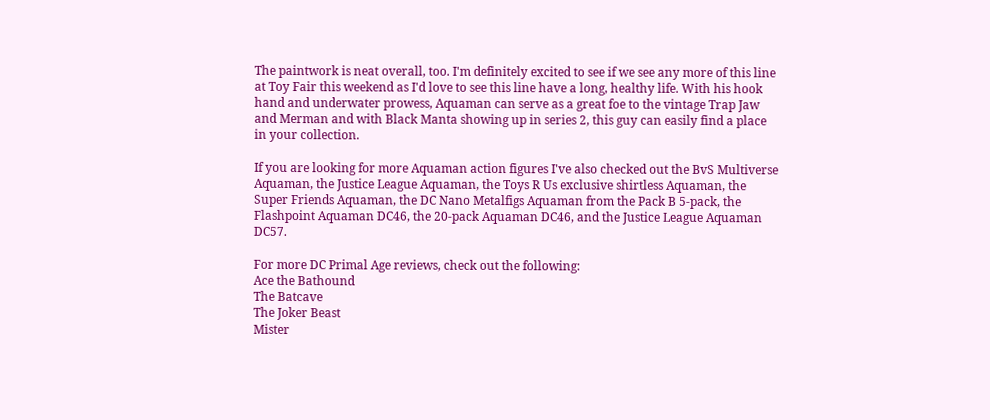The paintwork is neat overall, too. I'm definitely excited to see if we see any more of this line at Toy Fair this weekend as I'd love to see this line have a long, healthy life. With his hook hand and underwater prowess, Aquaman can serve as a great foe to the vintage Trap Jaw and Merman and with Black Manta showing up in series 2, this guy can easily find a place in your collection.

If you are looking for more Aquaman action figures I've also checked out the BvS Multiverse Aquaman, the Justice League Aquaman, the Toys R Us exclusive shirtless Aquaman, the Super Friends Aquaman, the DC Nano Metalfigs Aquaman from the Pack B 5-pack, the Flashpoint Aquaman DC46, the 20-pack Aquaman DC46, and the Justice League Aquaman DC57.

For more DC Primal Age reviews, check out the following:
Ace the Bathound
The Batcave
The Joker Beast
Mister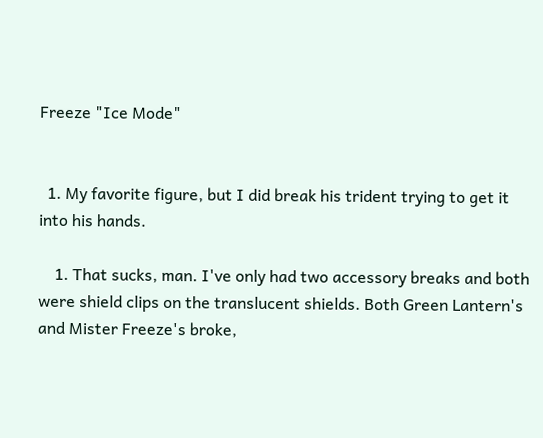Freeze "Ice Mode"


  1. My favorite figure, but I did break his trident trying to get it into his hands.

    1. That sucks, man. I've only had two accessory breaks and both were shield clips on the translucent shields. Both Green Lantern's and Mister Freeze's broke,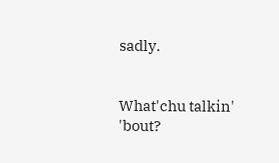sadly.


What'chu talkin' 'bout?